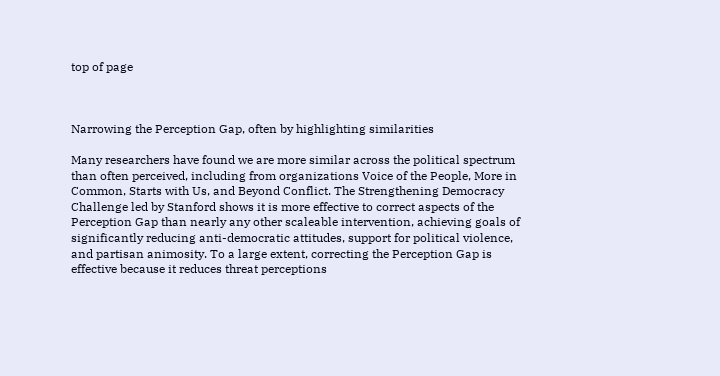top of page



Narrowing the Perception Gap, often by highlighting similarities

Many researchers have found we are more similar across the political spectrum than often perceived, including from organizations Voice of the People, More in Common, Starts with Us, and Beyond Conflict. The Strengthening Democracy Challenge led by Stanford shows it is more effective to correct aspects of the Perception Gap than nearly any other scaleable intervention, achieving goals of significantly reducing anti-democratic attitudes, support for political violence, and partisan animosity. To a large extent, correcting the Perception Gap is effective because it reduces threat perceptions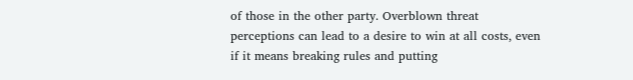of those in the other party. Overblown threat perceptions can lead to a desire to win at all costs, even if it means breaking rules and putting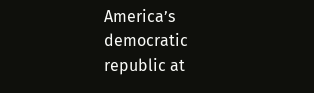America’s democratic republic at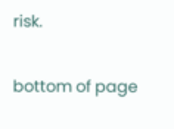risk.

bottom of page